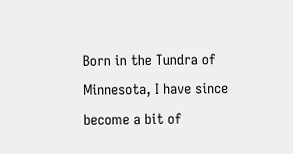Born in the Tundra of Minnesota, I have since become a bit of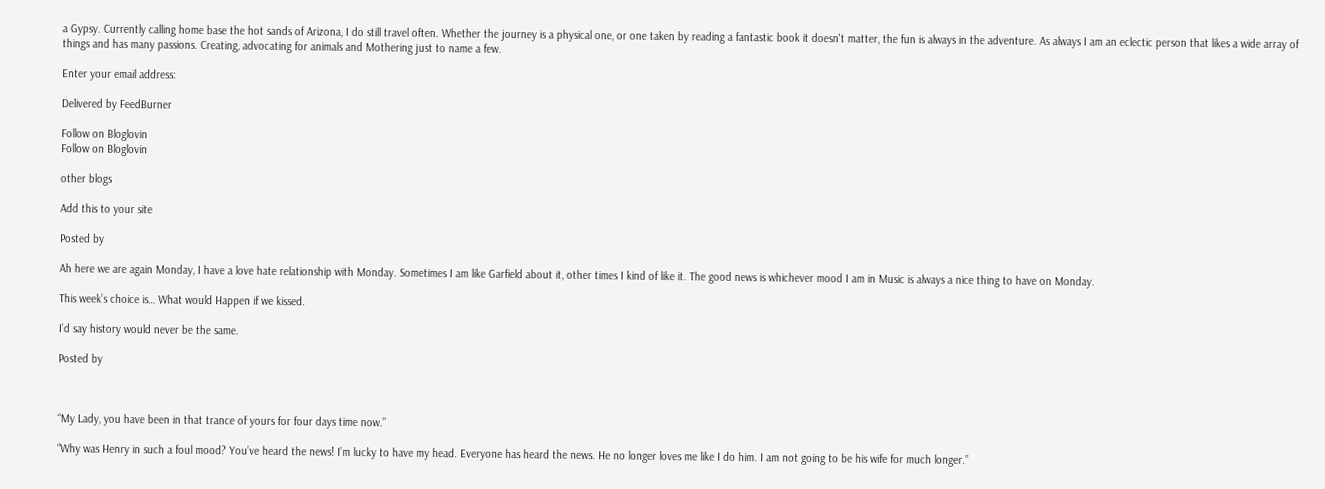a Gypsy. Currently calling home base the hot sands of Arizona, I do still travel often. Whether the journey is a physical one, or one taken by reading a fantastic book it doesn't matter, the fun is always in the adventure. As always I am an eclectic person that likes a wide array of things and has many passions. Creating, advocating for animals and Mothering just to name a few.

Enter your email address:

Delivered by FeedBurner

Follow on Bloglovin
Follow on Bloglovin

other blogs

Add this to your site

Posted by

Ah here we are again Monday, I have a love hate relationship with Monday. Sometimes I am like Garfield about it, other times I kind of like it. The good news is whichever mood I am in Music is always a nice thing to have on Monday.

This week’s choice is… What would Happen if we kissed.

I’d say history would never be the same.

Posted by



“My Lady, you have been in that trance of yours for four days time now.”

“Why was Henry in such a foul mood? You’ve heard the news! I’m lucky to have my head. Everyone has heard the news. He no longer loves me like I do him. I am not going to be his wife for much longer.”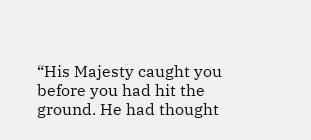“His Majesty caught you before you had hit the ground. He had thought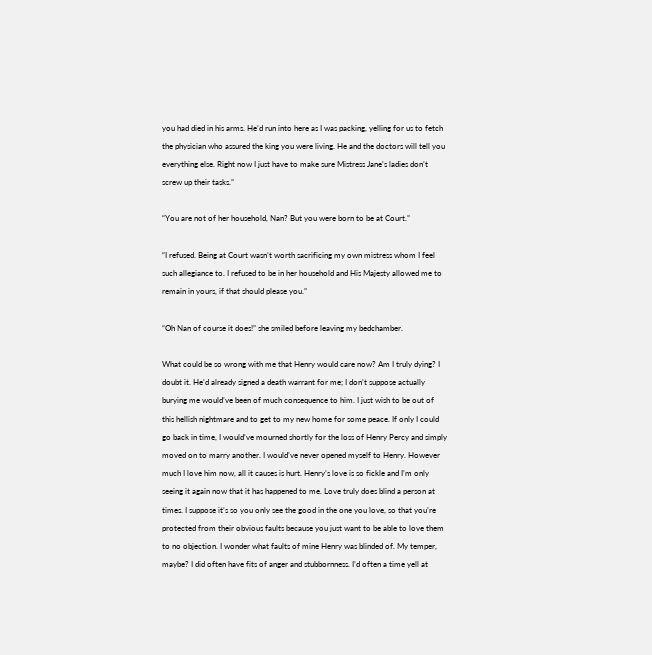you had died in his arms. He’d run into here as I was packing, yelling for us to fetch the physician who assured the king you were living. He and the doctors will tell you everything else. Right now I just have to make sure Mistress Jane’s ladies don’t screw up their tasks.”

“You are not of her household, Nan? But you were born to be at Court.”

“I refused. Being at Court wasn’t worth sacrificing my own mistress whom I feel such allegiance to. I refused to be in her household and His Majesty allowed me to remain in yours, if that should please you.”

“Oh Nan of course it does!” she smiled before leaving my bedchamber.

What could be so wrong with me that Henry would care now? Am I truly dying? I doubt it. He’d already signed a death warrant for me; I don’t suppose actually burying me would’ve been of much consequence to him. I just wish to be out of this hellish nightmare and to get to my new home for some peace. If only I could go back in time, I would’ve mourned shortly for the loss of Henry Percy and simply moved on to marry another. I would’ve never opened myself to Henry. However much I love him now, all it causes is hurt. Henry’s love is so fickle and I’m only seeing it again now that it has happened to me. Love truly does blind a person at times. I suppose it’s so you only see the good in the one you love, so that you’re protected from their obvious faults because you just want to be able to love them to no objection. I wonder what faults of mine Henry was blinded of. My temper, maybe? I did often have fits of anger and stubbornness. I’d often a time yell at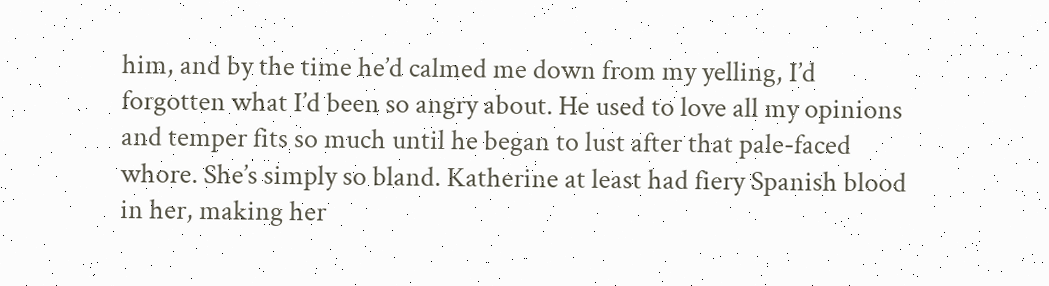him, and by the time he’d calmed me down from my yelling, I’d forgotten what I’d been so angry about. He used to love all my opinions and temper fits so much until he began to lust after that pale-faced whore. She’s simply so bland. Katherine at least had fiery Spanish blood in her, making her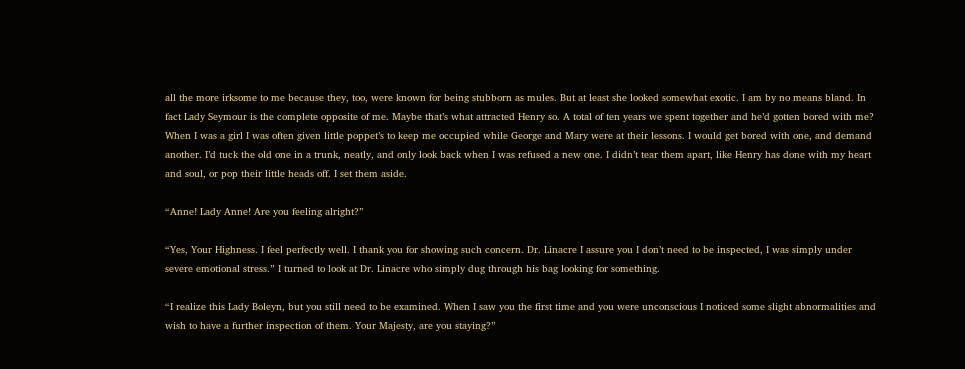all the more irksome to me because they, too, were known for being stubborn as mules. But at least she looked somewhat exotic. I am by no means bland. In fact Lady Seymour is the complete opposite of me. Maybe that’s what attracted Henry so. A total of ten years we spent together and he’d gotten bored with me? When I was a girl I was often given little poppet’s to keep me occupied while George and Mary were at their lessons. I would get bored with one, and demand another. I’d tuck the old one in a trunk, neatly, and only look back when I was refused a new one. I didn’t tear them apart, like Henry has done with my heart and soul, or pop their little heads off. I set them aside.

“Anne! Lady Anne! Are you feeling alright?”

“Yes, Your Highness. I feel perfectly well. I thank you for showing such concern. Dr. Linacre I assure you I don’t need to be inspected, I was simply under severe emotional stress.” I turned to look at Dr. Linacre who simply dug through his bag looking for something.

“I realize this Lady Boleyn, but you still need to be examined. When I saw you the first time and you were unconscious I noticed some slight abnormalities and wish to have a further inspection of them. Your Majesty, are you staying?”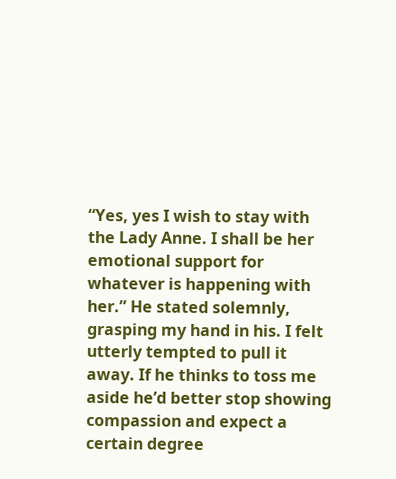“Yes, yes I wish to stay with the Lady Anne. I shall be her emotional support for whatever is happening with her.” He stated solemnly, grasping my hand in his. I felt utterly tempted to pull it away. If he thinks to toss me aside he’d better stop showing compassion and expect a certain degree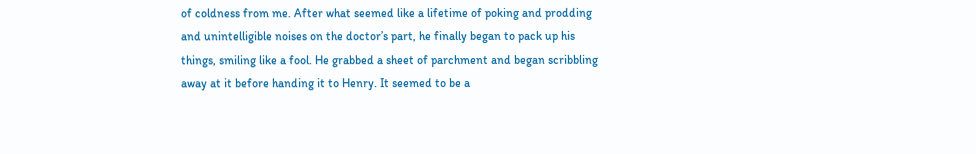of coldness from me. After what seemed like a lifetime of poking and prodding and unintelligible noises on the doctor’s part, he finally began to pack up his things, smiling like a fool. He grabbed a sheet of parchment and began scribbling away at it before handing it to Henry. It seemed to be a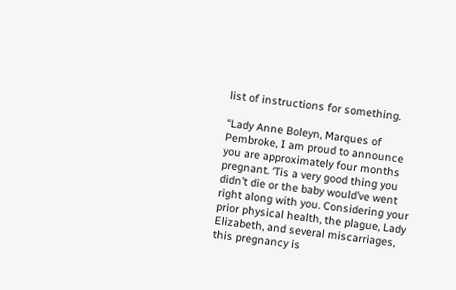list of instructions for something.

“Lady Anne Boleyn, Marques of Pembroke, I am proud to announce you are approximately four months pregnant. ‘Tis a very good thing you didn’t die or the baby would’ve went right along with you. Considering your prior physical health, the plague, Lady Elizabeth, and several miscarriages, this pregnancy is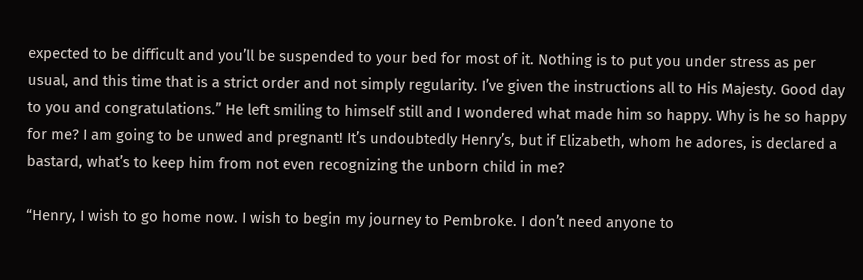expected to be difficult and you’ll be suspended to your bed for most of it. Nothing is to put you under stress as per usual, and this time that is a strict order and not simply regularity. I’ve given the instructions all to His Majesty. Good day to you and congratulations.” He left smiling to himself still and I wondered what made him so happy. Why is he so happy for me? I am going to be unwed and pregnant! It’s undoubtedly Henry’s, but if Elizabeth, whom he adores, is declared a bastard, what’s to keep him from not even recognizing the unborn child in me?

“Henry, I wish to go home now. I wish to begin my journey to Pembroke. I don’t need anyone to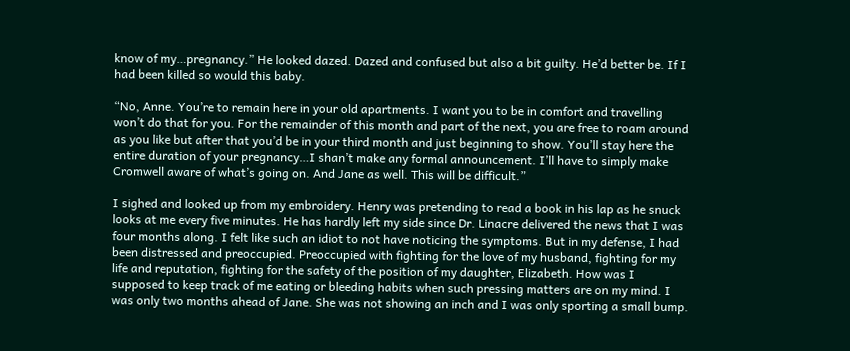know of my…pregnancy.” He looked dazed. Dazed and confused but also a bit guilty. He’d better be. If I had been killed so would this baby.

“No, Anne. You’re to remain here in your old apartments. I want you to be in comfort and travelling won’t do that for you. For the remainder of this month and part of the next, you are free to roam around as you like but after that you’d be in your third month and just beginning to show. You’ll stay here the entire duration of your pregnancy…I shan’t make any formal announcement. I’ll have to simply make Cromwell aware of what’s going on. And Jane as well. This will be difficult.”

I sighed and looked up from my embroidery. Henry was pretending to read a book in his lap as he snuck looks at me every five minutes. He has hardly left my side since Dr. Linacre delivered the news that I was four months along. I felt like such an idiot to not have noticing the symptoms. But in my defense, I had been distressed and preoccupied. Preoccupied with fighting for the love of my husband, fighting for my life and reputation, fighting for the safety of the position of my daughter, Elizabeth. How was I supposed to keep track of me eating or bleeding habits when such pressing matters are on my mind. I was only two months ahead of Jane. She was not showing an inch and I was only sporting a small bump.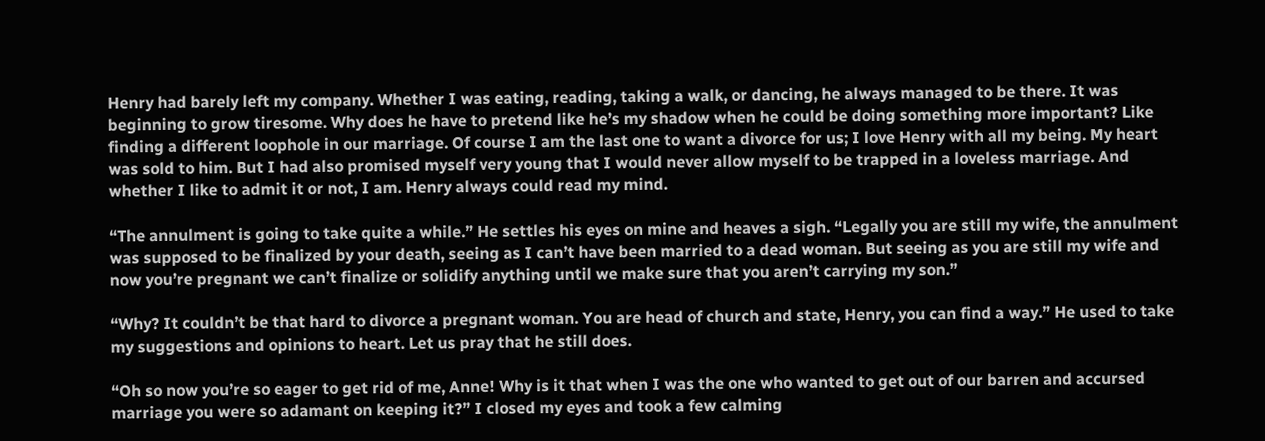Henry had barely left my company. Whether I was eating, reading, taking a walk, or dancing, he always managed to be there. It was beginning to grow tiresome. Why does he have to pretend like he’s my shadow when he could be doing something more important? Like finding a different loophole in our marriage. Of course I am the last one to want a divorce for us; I love Henry with all my being. My heart was sold to him. But I had also promised myself very young that I would never allow myself to be trapped in a loveless marriage. And whether I like to admit it or not, I am. Henry always could read my mind.

“The annulment is going to take quite a while.” He settles his eyes on mine and heaves a sigh. “Legally you are still my wife, the annulment was supposed to be finalized by your death, seeing as I can’t have been married to a dead woman. But seeing as you are still my wife and now you’re pregnant we can’t finalize or solidify anything until we make sure that you aren’t carrying my son.”

“Why? It couldn’t be that hard to divorce a pregnant woman. You are head of church and state, Henry, you can find a way.” He used to take my suggestions and opinions to heart. Let us pray that he still does.

“Oh so now you’re so eager to get rid of me, Anne! Why is it that when I was the one who wanted to get out of our barren and accursed marriage you were so adamant on keeping it?” I closed my eyes and took a few calming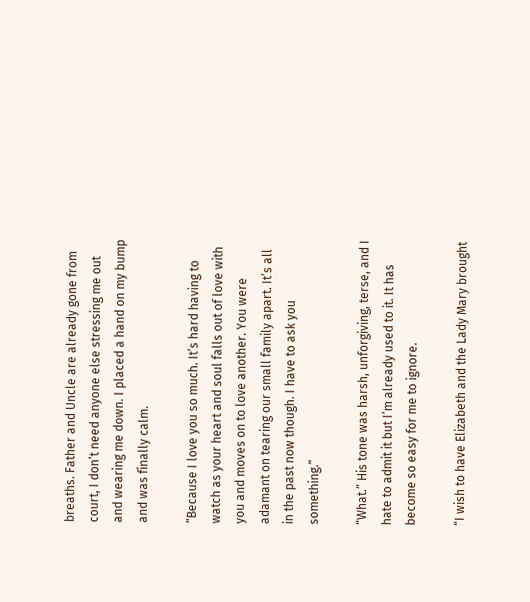breaths. Father and Uncle are already gone from court, I don’t need anyone else stressing me out and wearing me down. I placed a hand on my bump and was finally calm.

“Because I love you so much. It’s hard having to watch as your heart and soul falls out of love with you and moves on to love another. You were adamant on tearing our small family apart. It’s all in the past now though. I have to ask you something.”

“What.” His tone was harsh, unforgiving, terse, and I hate to admit it but I’m already used to it. It has become so easy for me to ignore.

“I wish to have Elizabeth and the Lady Mary brought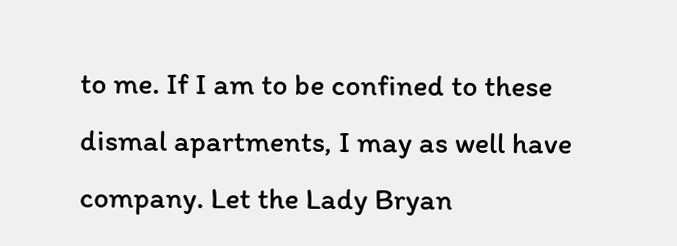to me. If I am to be confined to these dismal apartments, I may as well have company. Let the Lady Bryan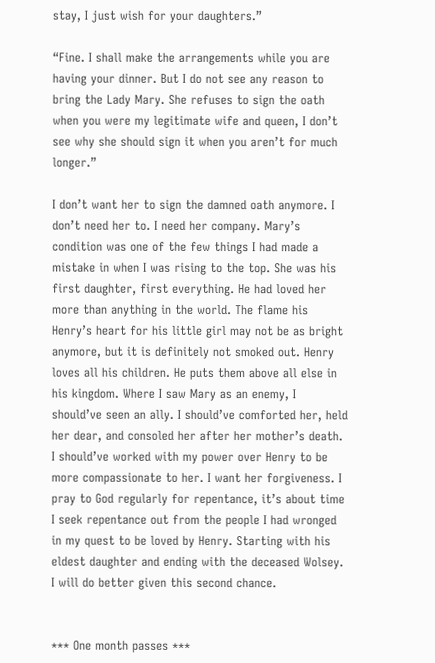stay, I just wish for your daughters.”

“Fine. I shall make the arrangements while you are having your dinner. But I do not see any reason to bring the Lady Mary. She refuses to sign the oath when you were my legitimate wife and queen, I don’t see why she should sign it when you aren’t for much longer.”

I don’t want her to sign the damned oath anymore. I don’t need her to. I need her company. Mary’s condition was one of the few things I had made a mistake in when I was rising to the top. She was his first daughter, first everything. He had loved her more than anything in the world. The flame his Henry’s heart for his little girl may not be as bright anymore, but it is definitely not smoked out. Henry loves all his children. He puts them above all else in his kingdom. Where I saw Mary as an enemy, I should’ve seen an ally. I should’ve comforted her, held her dear, and consoled her after her mother’s death. I should’ve worked with my power over Henry to be more compassionate to her. I want her forgiveness. I pray to God regularly for repentance, it’s about time I seek repentance out from the people I had wronged in my quest to be loved by Henry. Starting with his eldest daughter and ending with the deceased Wolsey. I will do better given this second chance.


*** One month passes ***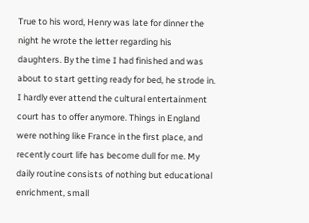True to his word, Henry was late for dinner the night he wrote the letter regarding his daughters. By the time I had finished and was about to start getting ready for bed, he strode in. I hardly ever attend the cultural entertainment court has to offer anymore. Things in England were nothing like France in the first place, and recently court life has become dull for me. My daily routine consists of nothing but educational enrichment, small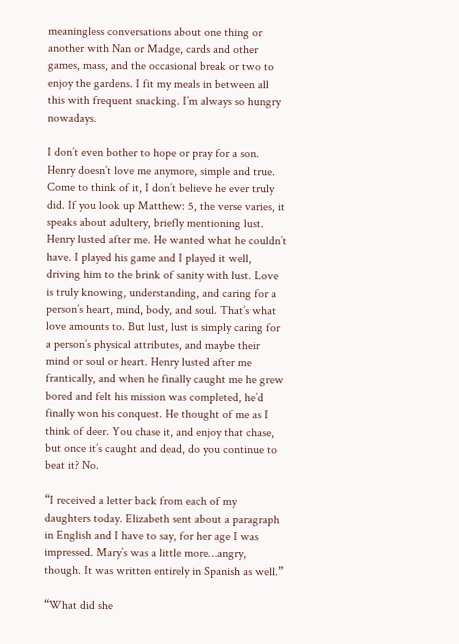meaningless conversations about one thing or another with Nan or Madge, cards and other games, mass, and the occasional break or two to enjoy the gardens. I fit my meals in between all this with frequent snacking. I’m always so hungry nowadays.

I don’t even bother to hope or pray for a son. Henry doesn’t love me anymore, simple and true. Come to think of it, I don’t believe he ever truly did. If you look up Matthew: 5, the verse varies, it speaks about adultery, briefly mentioning lust. Henry lusted after me. He wanted what he couldn’t have. I played his game and I played it well, driving him to the brink of sanity with lust. Love is truly knowing, understanding, and caring for a person’s heart, mind, body, and soul. That’s what love amounts to. But lust, lust is simply caring for a person’s physical attributes, and maybe their mind or soul or heart. Henry lusted after me frantically, and when he finally caught me he grew bored and felt his mission was completed, he’d finally won his conquest. He thought of me as I think of deer. You chase it, and enjoy that chase, but once it’s caught and dead, do you continue to beat it? No.

“I received a letter back from each of my daughters today. Elizabeth sent about a paragraph in English and I have to say, for her age I was impressed. Mary’s was a little more…angry, though. It was written entirely in Spanish as well.”

“What did she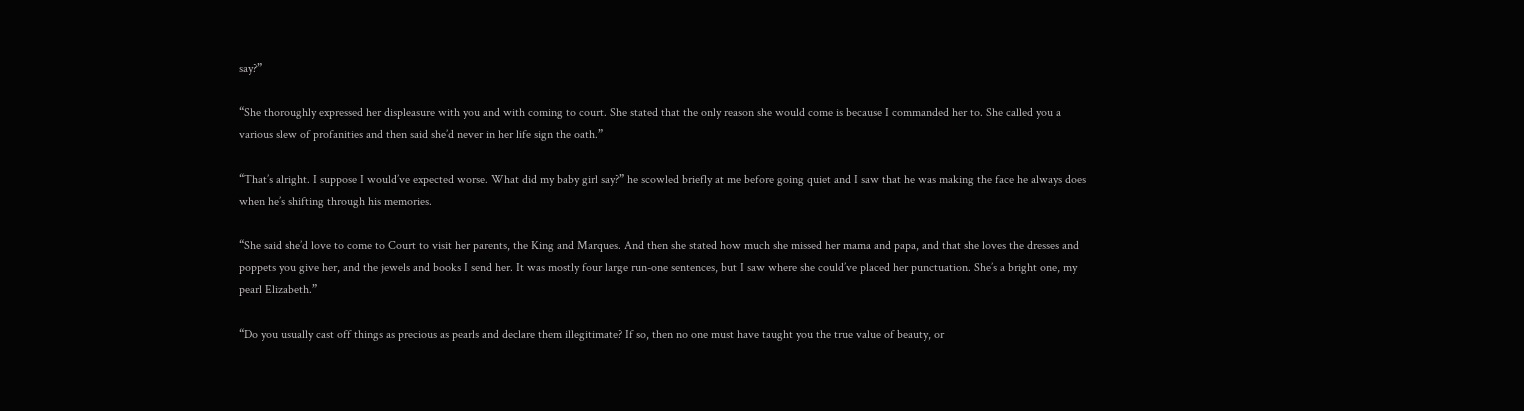say?”

“She thoroughly expressed her displeasure with you and with coming to court. She stated that the only reason she would come is because I commanded her to. She called you a various slew of profanities and then said she’d never in her life sign the oath.”

“That’s alright. I suppose I would’ve expected worse. What did my baby girl say?” he scowled briefly at me before going quiet and I saw that he was making the face he always does when he’s shifting through his memories.

“She said she’d love to come to Court to visit her parents, the King and Marques. And then she stated how much she missed her mama and papa, and that she loves the dresses and poppets you give her, and the jewels and books I send her. It was mostly four large run-one sentences, but I saw where she could’ve placed her punctuation. She’s a bright one, my pearl Elizabeth.”

“Do you usually cast off things as precious as pearls and declare them illegitimate? If so, then no one must have taught you the true value of beauty, or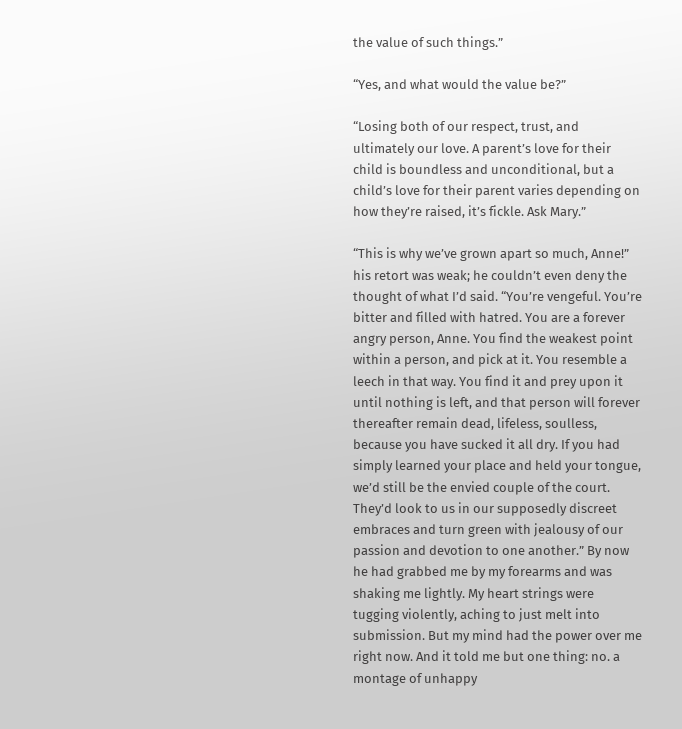the value of such things.”

“Yes, and what would the value be?”

“Losing both of our respect, trust, and ultimately our love. A parent’s love for their child is boundless and unconditional, but a child’s love for their parent varies depending on how they’re raised, it’s fickle. Ask Mary.”

“This is why we’ve grown apart so much, Anne!” his retort was weak; he couldn’t even deny the thought of what I’d said. “You’re vengeful. You’re bitter and filled with hatred. You are a forever angry person, Anne. You find the weakest point within a person, and pick at it. You resemble a leech in that way. You find it and prey upon it until nothing is left, and that person will forever thereafter remain dead, lifeless, soulless, because you have sucked it all dry. If you had simply learned your place and held your tongue, we’d still be the envied couple of the court. They’d look to us in our supposedly discreet embraces and turn green with jealousy of our passion and devotion to one another.” By now he had grabbed me by my forearms and was shaking me lightly. My heart strings were tugging violently, aching to just melt into submission. But my mind had the power over me right now. And it told me but one thing: no. a montage of unhappy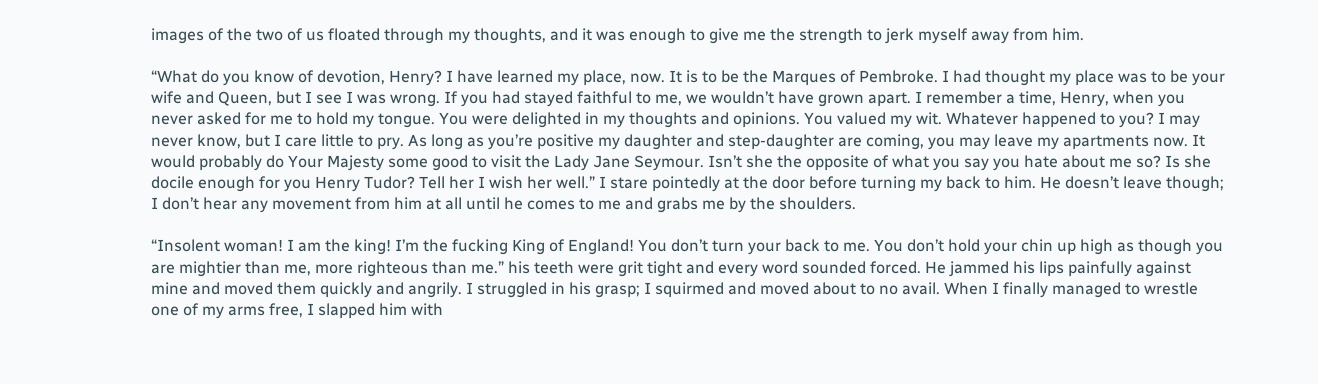images of the two of us floated through my thoughts, and it was enough to give me the strength to jerk myself away from him.

“What do you know of devotion, Henry? I have learned my place, now. It is to be the Marques of Pembroke. I had thought my place was to be your wife and Queen, but I see I was wrong. If you had stayed faithful to me, we wouldn’t have grown apart. I remember a time, Henry, when you never asked for me to hold my tongue. You were delighted in my thoughts and opinions. You valued my wit. Whatever happened to you? I may never know, but I care little to pry. As long as you’re positive my daughter and step-daughter are coming, you may leave my apartments now. It would probably do Your Majesty some good to visit the Lady Jane Seymour. Isn’t she the opposite of what you say you hate about me so? Is she docile enough for you Henry Tudor? Tell her I wish her well.” I stare pointedly at the door before turning my back to him. He doesn’t leave though; I don’t hear any movement from him at all until he comes to me and grabs me by the shoulders.

“Insolent woman! I am the king! I’m the fucking King of England! You don’t turn your back to me. You don’t hold your chin up high as though you are mightier than me, more righteous than me.” his teeth were grit tight and every word sounded forced. He jammed his lips painfully against mine and moved them quickly and angrily. I struggled in his grasp; I squirmed and moved about to no avail. When I finally managed to wrestle one of my arms free, I slapped him with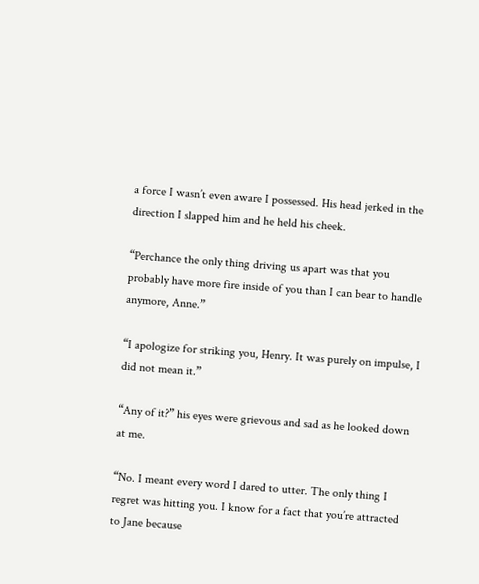a force I wasn’t even aware I possessed. His head jerked in the direction I slapped him and he held his cheek.

“Perchance the only thing driving us apart was that you probably have more fire inside of you than I can bear to handle anymore, Anne.”

“I apologize for striking you, Henry. It was purely on impulse, I did not mean it.”

“Any of it?” his eyes were grievous and sad as he looked down at me.

“No. I meant every word I dared to utter. The only thing I regret was hitting you. I know for a fact that you’re attracted to Jane because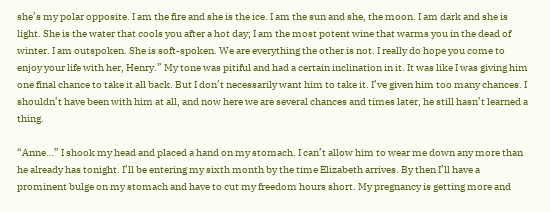she’s my polar opposite. I am the fire and she is the ice. I am the sun and she, the moon. I am dark and she is light. She is the water that cools you after a hot day; I am the most potent wine that warms you in the dead of winter. I am outspoken. She is soft-spoken. We are everything the other is not. I really do hope you come to enjoy your life with her, Henry.” My tone was pitiful and had a certain inclination in it. It was like I was giving him one final chance to take it all back. But I don’t necessarily want him to take it. I’ve given him too many chances. I shouldn’t have been with him at all, and now here we are several chances and times later, he still hasn’t learned a thing.

“Anne…” I shook my head and placed a hand on my stomach. I can’t allow him to wear me down any more than he already has tonight. I’ll be entering my sixth month by the time Elizabeth arrives. By then I’ll have a prominent bulge on my stomach and have to cut my freedom hours short. My pregnancy is getting more and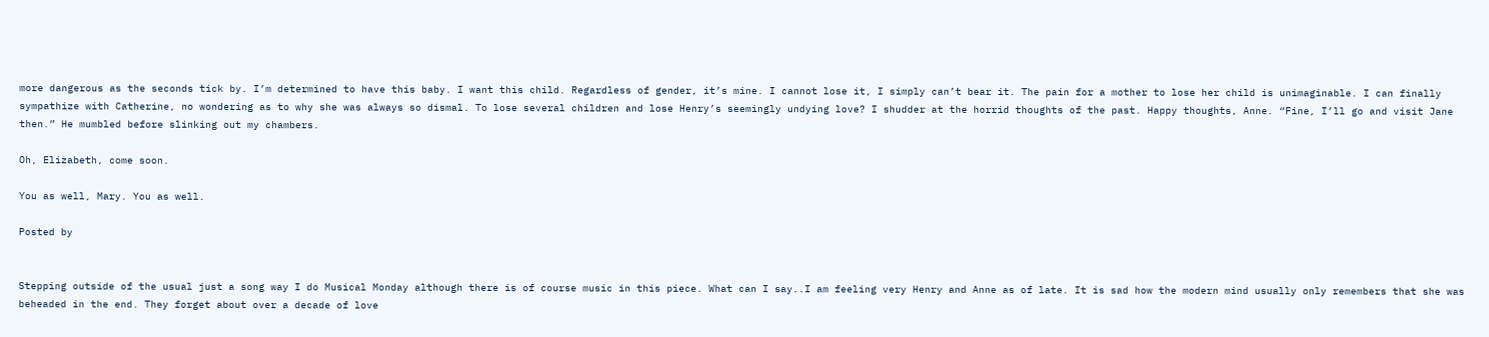more dangerous as the seconds tick by. I’m determined to have this baby. I want this child. Regardless of gender, it’s mine. I cannot lose it, I simply can’t bear it. The pain for a mother to lose her child is unimaginable. I can finally sympathize with Catherine, no wondering as to why she was always so dismal. To lose several children and lose Henry’s seemingly undying love? I shudder at the horrid thoughts of the past. Happy thoughts, Anne. “Fine, I’ll go and visit Jane then.” He mumbled before slinking out my chambers.

Oh, Elizabeth, come soon.

You as well, Mary. You as well.

Posted by


Stepping outside of the usual just a song way I do Musical Monday although there is of course music in this piece. What can I say..I am feeling very Henry and Anne as of late. It is sad how the modern mind usually only remembers that she was beheaded in the end. They forget about over a decade of love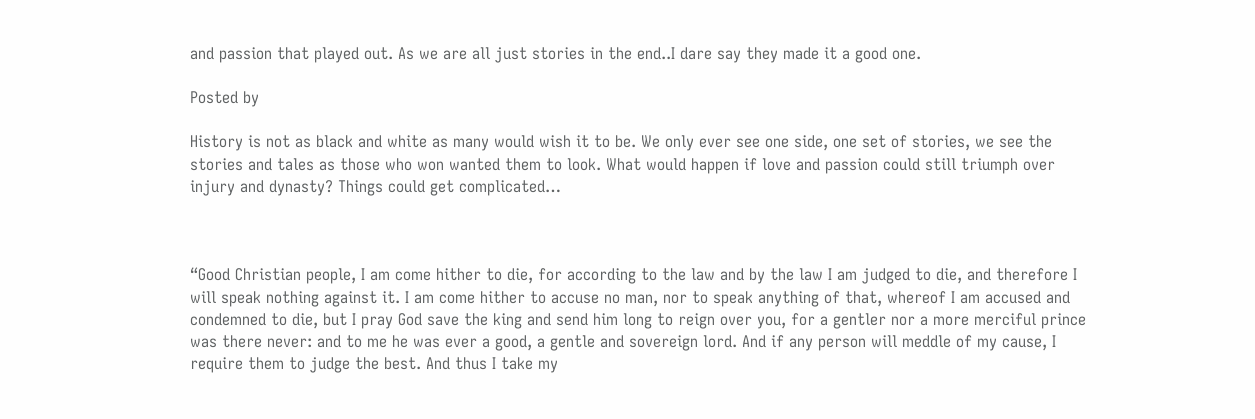and passion that played out. As we are all just stories in the end..I dare say they made it a good one.

Posted by

History is not as black and white as many would wish it to be. We only ever see one side, one set of stories, we see the stories and tales as those who won wanted them to look. What would happen if love and passion could still triumph over injury and dynasty? Things could get complicated…



“Good Christian people, I am come hither to die, for according to the law and by the law I am judged to die, and therefore I will speak nothing against it. I am come hither to accuse no man, nor to speak anything of that, whereof I am accused and condemned to die, but I pray God save the king and send him long to reign over you, for a gentler nor a more merciful prince was there never: and to me he was ever a good, a gentle and sovereign lord. And if any person will meddle of my cause, I require them to judge the best. And thus I take my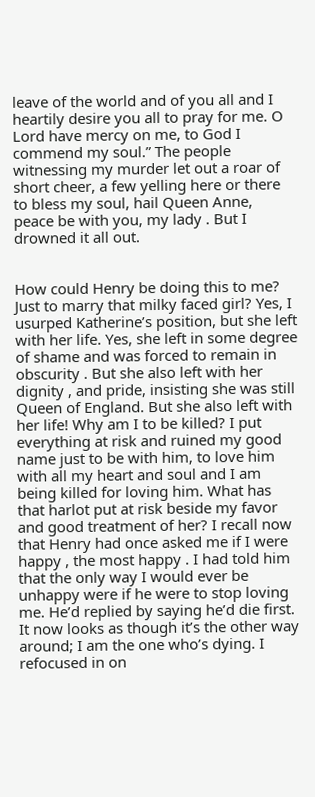leave of the world and of you all and I heartily desire you all to pray for me. O Lord have mercy on me, to God I commend my soul.” The people witnessing my murder let out a roar of short cheer, a few yelling here or there to bless my soul, hail Queen Anne, peace be with you, my lady . But I drowned it all out.


How could Henry be doing this to me? Just to marry that milky faced girl? Yes, I usurped Katherine’s position, but she left with her life. Yes, she left in some degree of shame and was forced to remain in obscurity . But she also left with her dignity , and pride, insisting she was still Queen of England. But she also left with her life! Why am I to be killed? I put everything at risk and ruined my good name just to be with him, to love him with all my heart and soul and I am being killed for loving him. What has that harlot put at risk beside my favor and good treatment of her? I recall now that Henry had once asked me if I were happy , the most happy . I had told him that the only way I would ever be unhappy were if he were to stop loving me. He’d replied by saying he’d die first. It now looks as though it’s the other way around; I am the one who’s dying. I refocused in on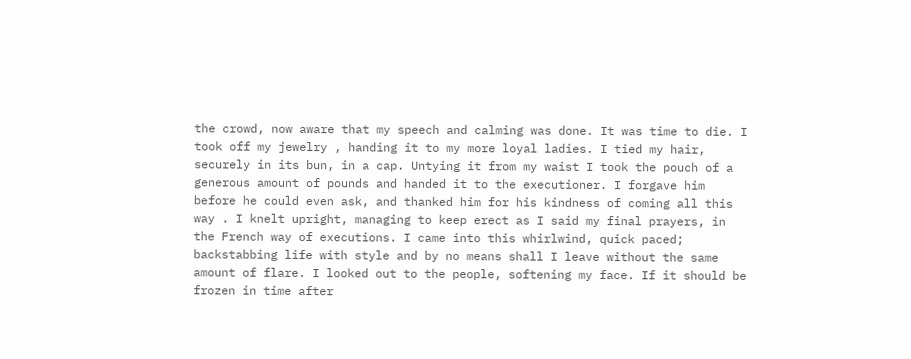the crowd, now aware that my speech and calming was done. It was time to die. I took off my jewelry , handing it to my more loyal ladies. I tied my hair, securely in its bun, in a cap. Untying it from my waist I took the pouch of a generous amount of pounds and handed it to the executioner. I forgave him before he could even ask, and thanked him for his kindness of coming all this way . I knelt upright, managing to keep erect as I said my final prayers, in the French way of executions. I came into this whirlwind, quick paced; backstabbing life with style and by no means shall I leave without the same amount of flare. I looked out to the people, softening my face. If it should be frozen in time after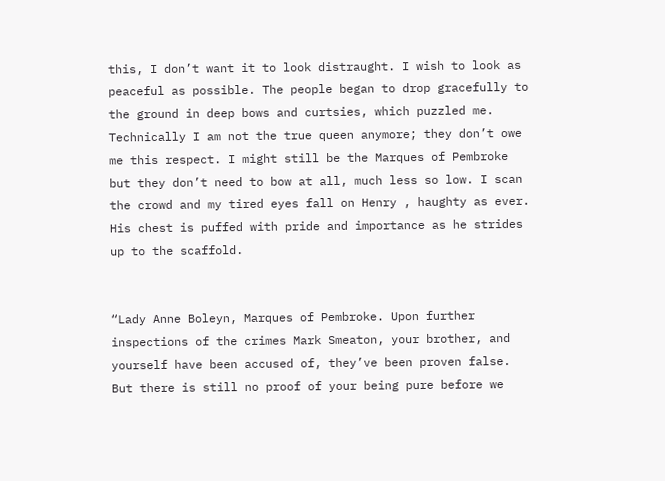this, I don’t want it to look distraught. I wish to look as peaceful as possible. The people began to drop gracefully to the ground in deep bows and curtsies, which puzzled me. Technically I am not the true queen anymore; they don’t owe me this respect. I might still be the Marques of Pembroke but they don’t need to bow at all, much less so low. I scan the crowd and my tired eyes fall on Henry , haughty as ever. His chest is puffed with pride and importance as he strides up to the scaffold.


“Lady Anne Boleyn, Marques of Pembroke. Upon further inspections of the crimes Mark Smeaton, your brother, and yourself have been accused of, they’ve been proven false. But there is still no proof of your being pure before we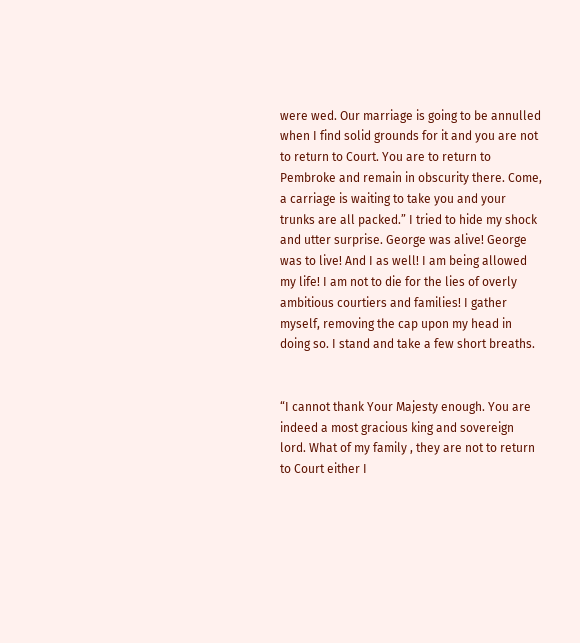were wed. Our marriage is going to be annulled when I find solid grounds for it and you are not to return to Court. You are to return to Pembroke and remain in obscurity there. Come, a carriage is waiting to take you and your trunks are all packed.” I tried to hide my shock and utter surprise. George was alive! George was to live! And I as well! I am being allowed my life! I am not to die for the lies of overly ambitious courtiers and families! I gather myself, removing the cap upon my head in doing so. I stand and take a few short breaths.


“I cannot thank Your Majesty enough. You are indeed a most gracious king and sovereign lord. What of my family , they are not to return to Court either I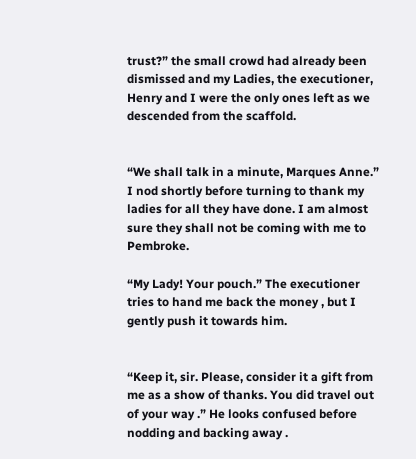trust?” the small crowd had already been dismissed and my Ladies, the executioner, Henry and I were the only ones left as we descended from the scaffold.


“We shall talk in a minute, Marques Anne.” I nod shortly before turning to thank my ladies for all they have done. I am almost sure they shall not be coming with me to Pembroke.

“My Lady! Your pouch.” The executioner tries to hand me back the money , but I gently push it towards him.


“Keep it, sir. Please, consider it a gift from me as a show of thanks. You did travel out of your way .” He looks confused before nodding and backing away .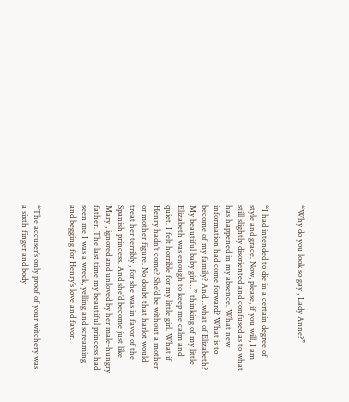“Why do you look so gay , Lady Anne?”


“I had intended to die in a certain degree of style and grace. Now, please, if you will, I am still slightly disoriented and confused as to what has happened in my absence. What new information had come forward? What is to become of my family? And…what of Elizabeth? My beautiful baby girl…” thinking of my little Elizabeth was enough to keep me calm and quiet. I felt horrible for my little girl. What if Henry hadn’t come? She’d be without a mother or mother figure. No doubt that harlot would treat her terribly , for she was in favor of the Spanish princess. And she’d become just like Mary , ignored and unloved by her male-hungry father. The last time my beautiful princess had seen me I was a wreck, yelling and screaming and begging for Henry’s love and favor.


“The accuser’s only proof of your witchery was a sixth finger and body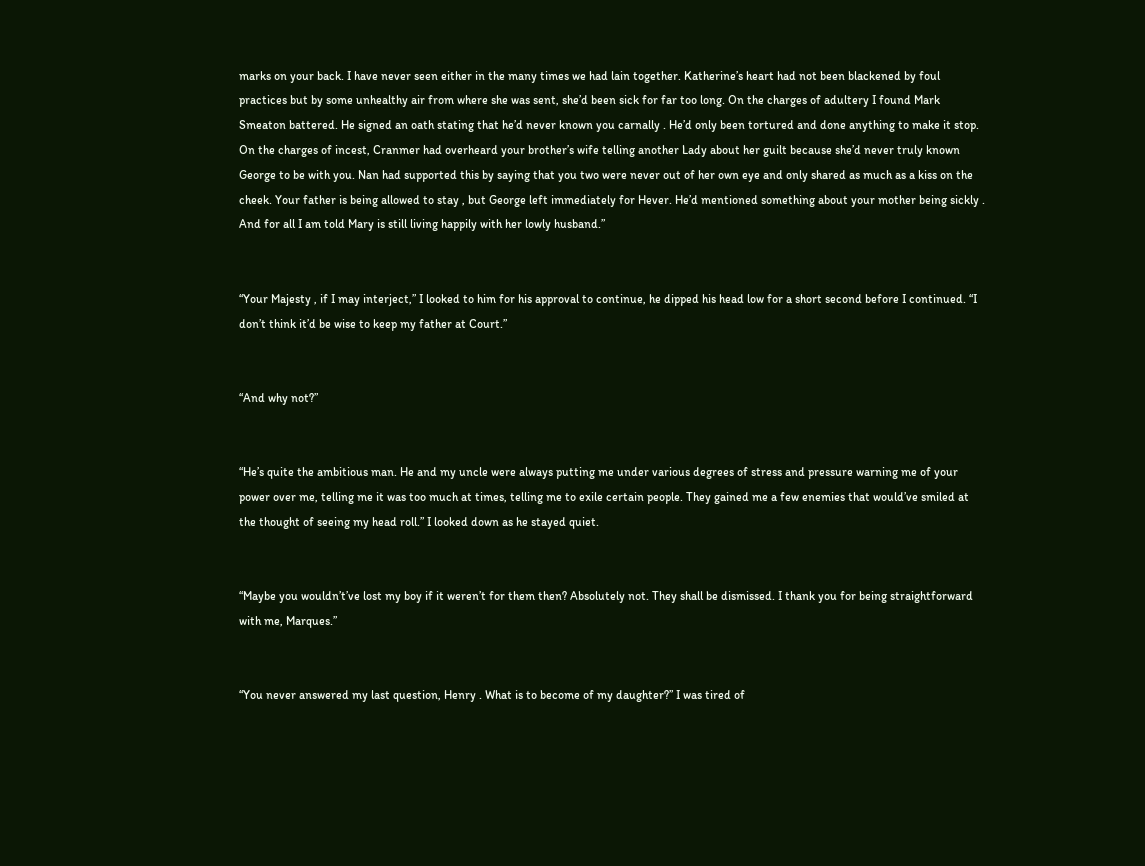marks on your back. I have never seen either in the many times we had lain together. Katherine’s heart had not been blackened by foul practices but by some unhealthy air from where she was sent, she’d been sick for far too long. On the charges of adultery I found Mark Smeaton battered. He signed an oath stating that he’d never known you carnally . He’d only been tortured and done anything to make it stop. On the charges of incest, Cranmer had overheard your brother’s wife telling another Lady about her guilt because she’d never truly known George to be with you. Nan had supported this by saying that you two were never out of her own eye and only shared as much as a kiss on the cheek. Your father is being allowed to stay , but George left immediately for Hever. He’d mentioned something about your mother being sickly . And for all I am told Mary is still living happily with her lowly husband.”


“Your Majesty , if I may interject,” I looked to him for his approval to continue, he dipped his head low for a short second before I continued. “I don’t think it’d be wise to keep my father at Court.”


“And why not?”


“He’s quite the ambitious man. He and my uncle were always putting me under various degrees of stress and pressure warning me of your power over me, telling me it was too much at times, telling me to exile certain people. They gained me a few enemies that would’ve smiled at the thought of seeing my head roll.” I looked down as he stayed quiet.


“Maybe you wouldn’t’ve lost my boy if it weren’t for them then? Absolutely not. They shall be dismissed. I thank you for being straightforward with me, Marques.”


“You never answered my last question, Henry . What is to become of my daughter?” I was tired of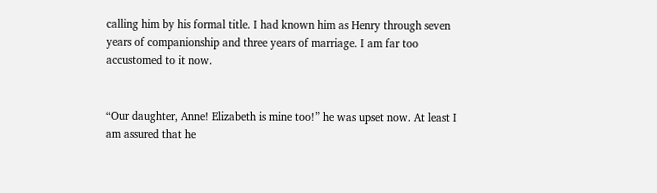calling him by his formal title. I had known him as Henry through seven years of companionship and three years of marriage. I am far too accustomed to it now.


“Our daughter, Anne! Elizabeth is mine too!” he was upset now. At least I am assured that he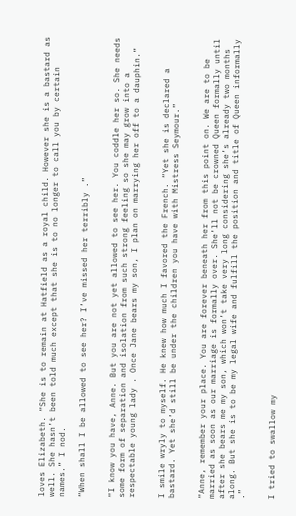loves Elizabeth. “She is to remain at Hatfield as a royal child. However she is a bastard as well. She hasn’t been told much except that she is to no longer to call you by certain names.” I nod.

“When shall I be allowed to see her? I’ve missed her terribly .”


“I know you have, Anne. But you are not yet allowed to see her. You coddle her so. She needs some form of separation and isolation from such strong feeling so she may grow into a respectable young lady . Once Jane bears my son, I plan on marrying her off to a dauphin.”


I smile wryly to myself. He knew how much I favored the French. “Yet she is declared a bastard. Yet she’d still be under the children you have with Mistress Seymour.”


“Anne, remember your place. You are forever beneath her from this point on. We are to be married as soon as our marriage is formally over. She’ll not be crowned Queen formally until after she bears me my son, which won’t take very long considering she’s already two months along. But she is to be my legal wife and fulfill the position and title of Queen informally .”


I tried to swallow my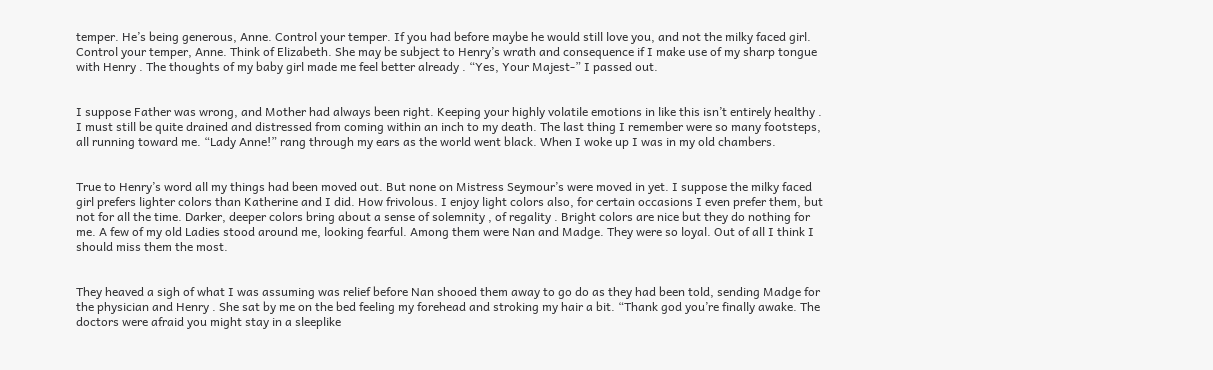temper. He’s being generous, Anne. Control your temper. If you had before maybe he would still love you, and not the milky faced girl. Control your temper, Anne. Think of Elizabeth. She may be subject to Henry’s wrath and consequence if I make use of my sharp tongue with Henry . The thoughts of my baby girl made me feel better already . “Yes, Your Majest-” I passed out.


I suppose Father was wrong, and Mother had always been right. Keeping your highly volatile emotions in like this isn’t entirely healthy . I must still be quite drained and distressed from coming within an inch to my death. The last thing I remember were so many footsteps, all running toward me. “Lady Anne!” rang through my ears as the world went black. When I woke up I was in my old chambers.


True to Henry’s word all my things had been moved out. But none on Mistress Seymour’s were moved in yet. I suppose the milky faced girl prefers lighter colors than Katherine and I did. How frivolous. I enjoy light colors also, for certain occasions I even prefer them, but not for all the time. Darker, deeper colors bring about a sense of solemnity , of regality . Bright colors are nice but they do nothing for me. A few of my old Ladies stood around me, looking fearful. Among them were Nan and Madge. They were so loyal. Out of all I think I should miss them the most.


They heaved a sigh of what I was assuming was relief before Nan shooed them away to go do as they had been told, sending Madge for the physician and Henry . She sat by me on the bed feeling my forehead and stroking my hair a bit. “Thank god you’re finally awake. The doctors were afraid you might stay in a sleeplike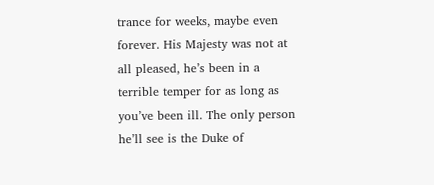trance for weeks, maybe even forever. His Majesty was not at all pleased, he’s been in a terrible temper for as long as you’ve been ill. The only person he’ll see is the Duke of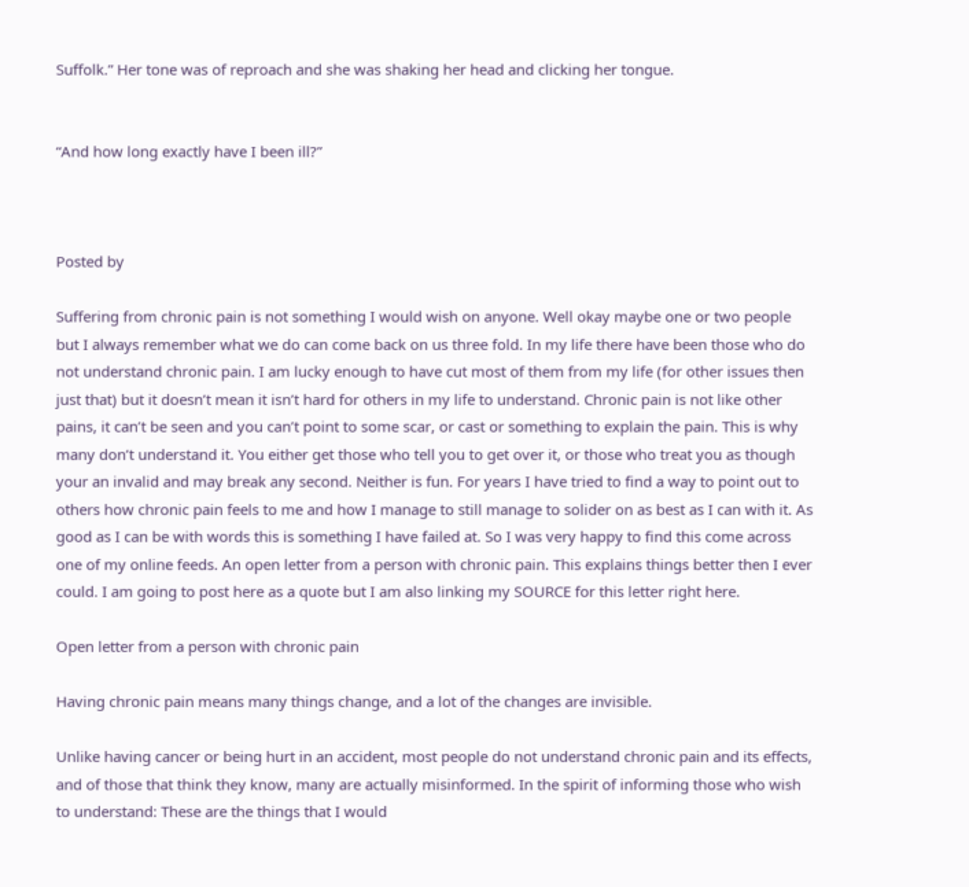Suffolk.” Her tone was of reproach and she was shaking her head and clicking her tongue.


“And how long exactly have I been ill?”



Posted by

Suffering from chronic pain is not something I would wish on anyone. Well okay maybe one or two people but I always remember what we do can come back on us three fold. In my life there have been those who do not understand chronic pain. I am lucky enough to have cut most of them from my life (for other issues then just that) but it doesn’t mean it isn’t hard for others in my life to understand. Chronic pain is not like other pains, it can’t be seen and you can’t point to some scar, or cast or something to explain the pain. This is why many don’t understand it. You either get those who tell you to get over it, or those who treat you as though your an invalid and may break any second. Neither is fun. For years I have tried to find a way to point out to others how chronic pain feels to me and how I manage to still manage to solider on as best as I can with it. As good as I can be with words this is something I have failed at. So I was very happy to find this come across one of my online feeds. An open letter from a person with chronic pain. This explains things better then I ever could. I am going to post here as a quote but I am also linking my SOURCE for this letter right here.

Open letter from a person with chronic pain

Having chronic pain means many things change, and a lot of the changes are invisible.

Unlike having cancer or being hurt in an accident, most people do not understand chronic pain and its effects, and of those that think they know, many are actually misinformed. In the spirit of informing those who wish to understand: These are the things that I would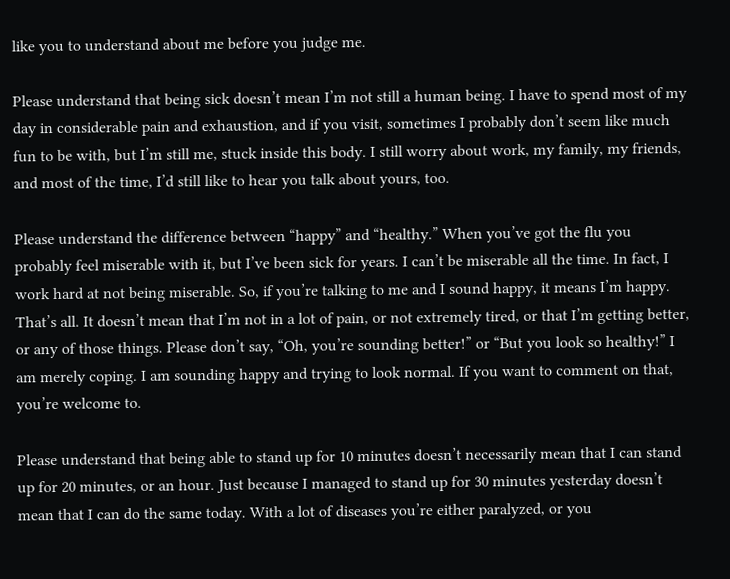like you to understand about me before you judge me.

Please understand that being sick doesn’t mean I’m not still a human being. I have to spend most of my day in considerable pain and exhaustion, and if you visit, sometimes I probably don’t seem like much fun to be with, but I’m still me, stuck inside this body. I still worry about work, my family, my friends, and most of the time, I’d still like to hear you talk about yours, too.

Please understand the difference between “happy” and “healthy.” When you’ve got the flu you probably feel miserable with it, but I’ve been sick for years. I can’t be miserable all the time. In fact, I work hard at not being miserable. So, if you’re talking to me and I sound happy, it means I’m happy. That’s all. It doesn’t mean that I’m not in a lot of pain, or not extremely tired, or that I’m getting better, or any of those things. Please don’t say, “Oh, you’re sounding better!” or “But you look so healthy!” I am merely coping. I am sounding happy and trying to look normal. If you want to comment on that, you’re welcome to.

Please understand that being able to stand up for 10 minutes doesn’t necessarily mean that I can stand up for 20 minutes, or an hour. Just because I managed to stand up for 30 minutes yesterday doesn’t mean that I can do the same today. With a lot of diseases you’re either paralyzed, or you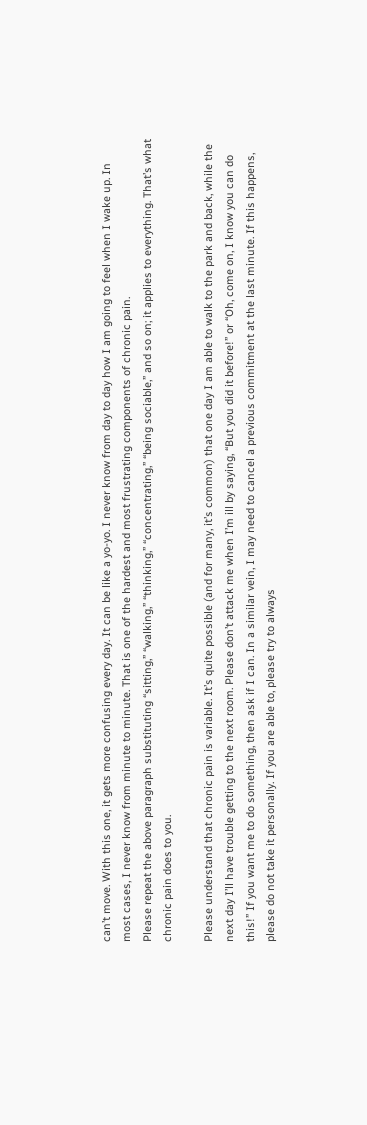can’t move. With this one, it gets more confusing every day. It can be like a yo-yo. I never know from day to day how I am going to feel when I wake up. In most cases, I never know from minute to minute. That is one of the hardest and most frustrating components of chronic pain.
Please repeat the above paragraph substituting “sitting,” “walking,” “thinking,” “concentrating,” “being sociable,” and so on; it applies to everything. That’s what chronic pain does to you.

Please understand that chronic pain is variable. It’s quite possible (and for many, it’s common) that one day I am able to walk to the park and back, while the next day I’ll have trouble getting to the next room. Please don’t attack me when I’m ill by saying, “But you did it before!” or “Oh, come on, I know you can do this!” If you want me to do something, then ask if I can. In a similar vein, I may need to cancel a previous commitment at the last minute. If this happens, please do not take it personally. If you are able to, please try to always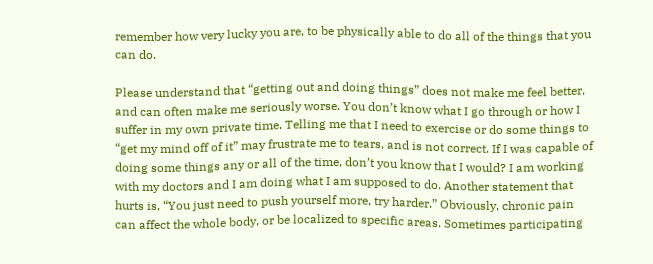remember how very lucky you are, to be physically able to do all of the things that you can do.

Please understand that “getting out and doing things” does not make me feel better, and can often make me seriously worse. You don’t know what I go through or how I suffer in my own private time. Telling me that I need to exercise or do some things to “get my mind off of it” may frustrate me to tears, and is not correct. If I was capable of doing some things any or all of the time, don’t you know that I would? I am working with my doctors and I am doing what I am supposed to do. Another statement that hurts is, “You just need to push yourself more, try harder.” Obviously, chronic pain can affect the whole body, or be localized to specific areas. Sometimes participating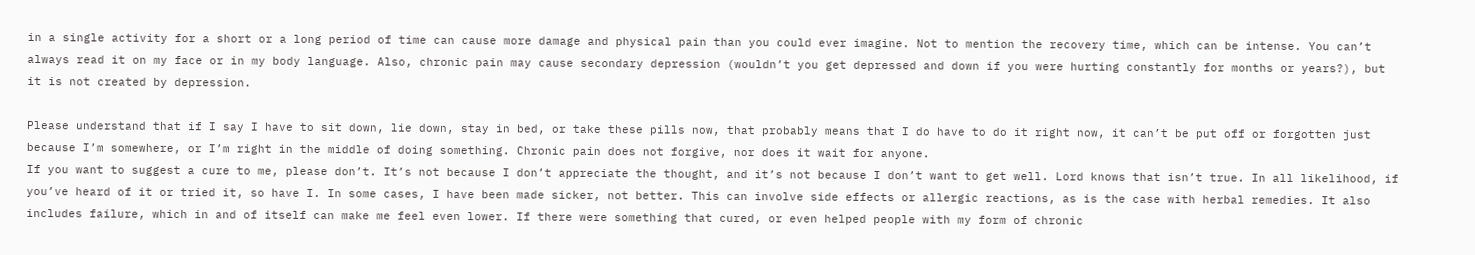in a single activity for a short or a long period of time can cause more damage and physical pain than you could ever imagine. Not to mention the recovery time, which can be intense. You can’t always read it on my face or in my body language. Also, chronic pain may cause secondary depression (wouldn’t you get depressed and down if you were hurting constantly for months or years?), but it is not created by depression.

Please understand that if I say I have to sit down, lie down, stay in bed, or take these pills now, that probably means that I do have to do it right now, it can’t be put off or forgotten just because I’m somewhere, or I’m right in the middle of doing something. Chronic pain does not forgive, nor does it wait for anyone.
If you want to suggest a cure to me, please don’t. It’s not because I don’t appreciate the thought, and it’s not because I don’t want to get well. Lord knows that isn’t true. In all likelihood, if you’ve heard of it or tried it, so have I. In some cases, I have been made sicker, not better. This can involve side effects or allergic reactions, as is the case with herbal remedies. It also includes failure, which in and of itself can make me feel even lower. If there were something that cured, or even helped people with my form of chronic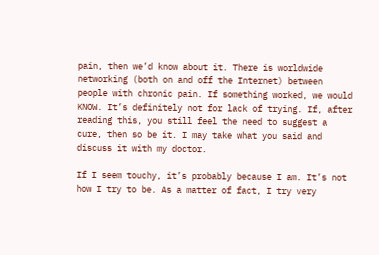pain, then we’d know about it. There is worldwide networking (both on and off the Internet) between people with chronic pain. If something worked, we would KNOW. It’s definitely not for lack of trying. If, after reading this, you still feel the need to suggest a cure, then so be it. I may take what you said and discuss it with my doctor.

If I seem touchy, it’s probably because I am. It’s not how I try to be. As a matter of fact, I try very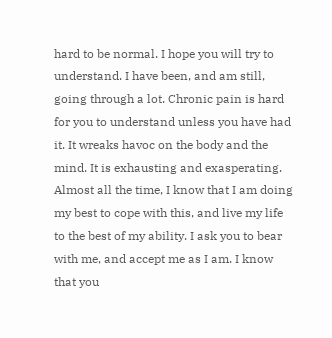hard to be normal. I hope you will try to understand. I have been, and am still, going through a lot. Chronic pain is hard for you to understand unless you have had it. It wreaks havoc on the body and the mind. It is exhausting and exasperating. Almost all the time, I know that I am doing my best to cope with this, and live my life to the best of my ability. I ask you to bear with me, and accept me as I am. I know that you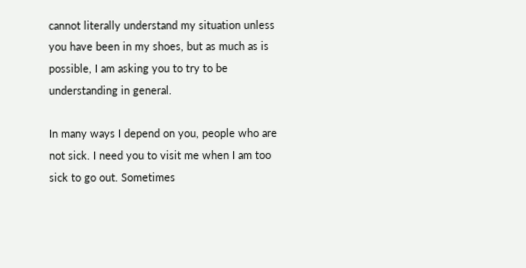cannot literally understand my situation unless you have been in my shoes, but as much as is possible, I am asking you to try to be understanding in general.

In many ways I depend on you, people who are not sick. I need you to visit me when I am too sick to go out. Sometimes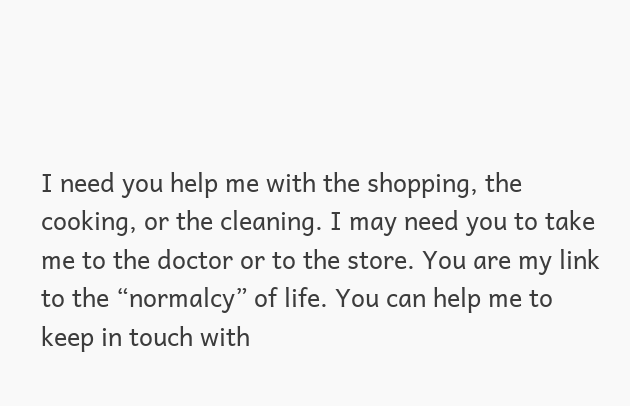I need you help me with the shopping, the cooking, or the cleaning. I may need you to take me to the doctor or to the store. You are my link to the “normalcy” of life. You can help me to keep in touch with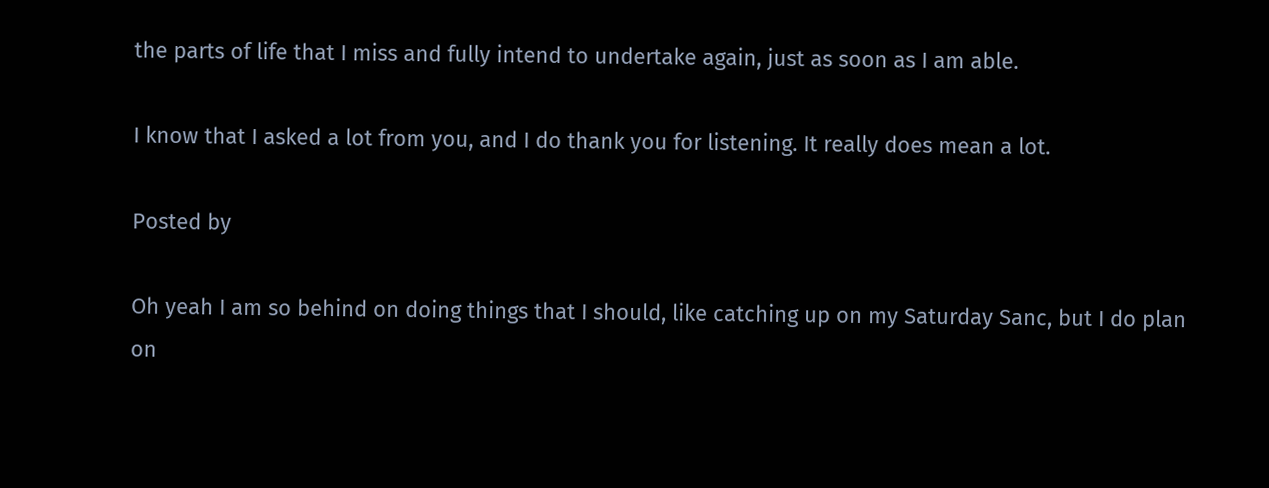the parts of life that I miss and fully intend to undertake again, just as soon as I am able.

I know that I asked a lot from you, and I do thank you for listening. It really does mean a lot.

Posted by

Oh yeah I am so behind on doing things that I should, like catching up on my Saturday Sanc, but I do plan on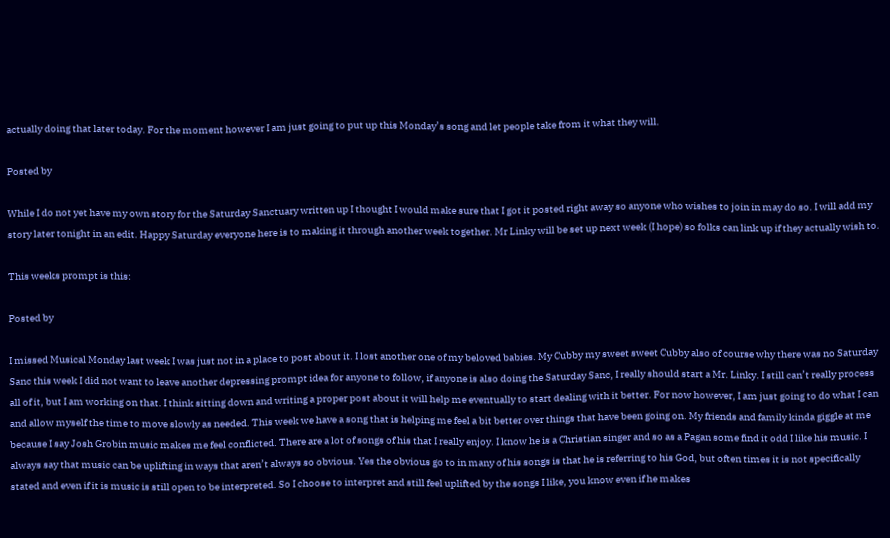actually doing that later today. For the moment however I am just going to put up this Monday’s song and let people take from it what they will.

Posted by

While I do not yet have my own story for the Saturday Sanctuary written up I thought I would make sure that I got it posted right away so anyone who wishes to join in may do so. I will add my story later tonight in an edit. Happy Saturday everyone here is to making it through another week together. Mr Linky will be set up next week (I hope) so folks can link up if they actually wish to.

This weeks prompt is this:

Posted by

I missed Musical Monday last week I was just not in a place to post about it. I lost another one of my beloved babies. My Cubby my sweet sweet Cubby also of course why there was no Saturday Sanc this week I did not want to leave another depressing prompt idea for anyone to follow, if anyone is also doing the Saturday Sanc, I really should start a Mr. Linky. I still can’t really process all of it, but I am working on that. I think sitting down and writing a proper post about it will help me eventually to start dealing with it better. For now however, I am just going to do what I can and allow myself the time to move slowly as needed. This week we have a song that is helping me feel a bit better over things that have been going on. My friends and family kinda giggle at me because I say Josh Grobin music makes me feel conflicted. There are a lot of songs of his that I really enjoy. I know he is a Christian singer and so as a Pagan some find it odd I like his music. I always say that music can be uplifting in ways that aren’t always so obvious. Yes the obvious go to in many of his songs is that he is referring to his God, but often times it is not specifically stated and even if it is music is still open to be interpreted. So I choose to interpret and still feel uplifted by the songs I like, you know even if he makes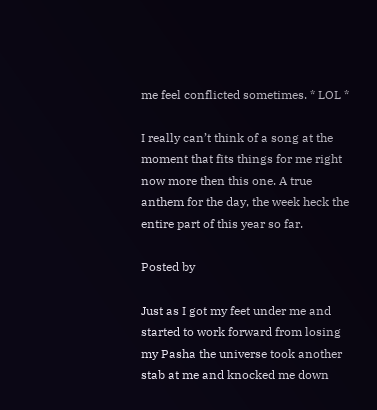me feel conflicted sometimes. * LOL *

I really can’t think of a song at the moment that fits things for me right now more then this one. A true anthem for the day, the week heck the entire part of this year so far.

Posted by

Just as I got my feet under me and started to work forward from losing my Pasha the universe took another stab at me and knocked me down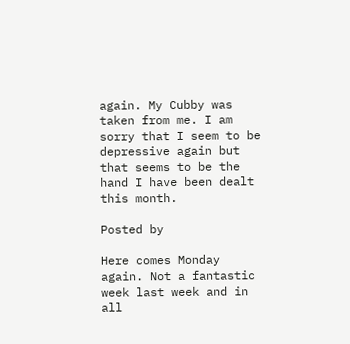again. My Cubby was taken from me. I am sorry that I seem to be depressive again but that seems to be the hand I have been dealt this month.

Posted by

Here comes Monday again. Not a fantastic week last week and in all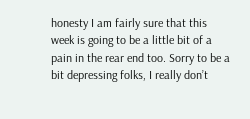honesty I am fairly sure that this week is going to be a little bit of a pain in the rear end too. Sorry to be a bit depressing folks, I really don’t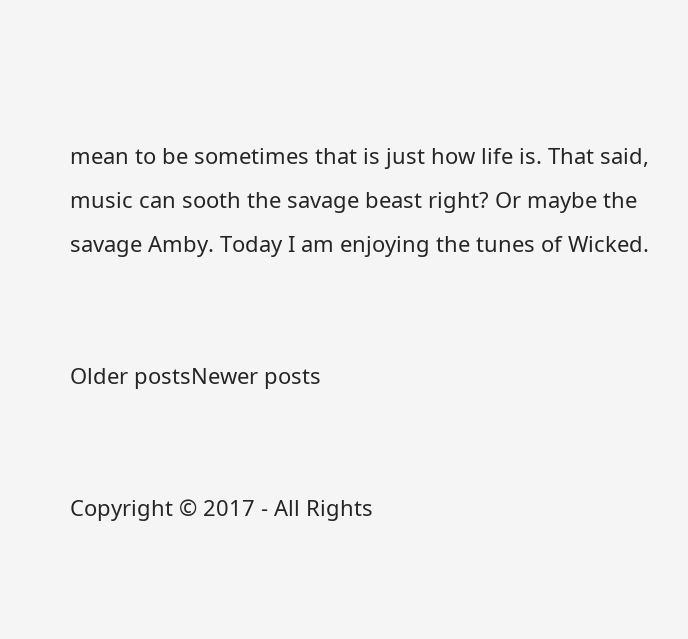mean to be sometimes that is just how life is. That said, music can sooth the savage beast right? Or maybe the savage Amby. Today I am enjoying the tunes of Wicked.


Older postsNewer posts


Copyright © 2017 - All Rights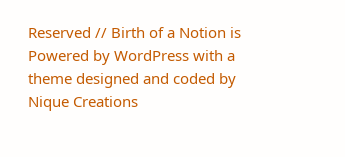Reserved // Birth of a Notion is Powered by WordPress with a theme designed and coded by Nique Creations